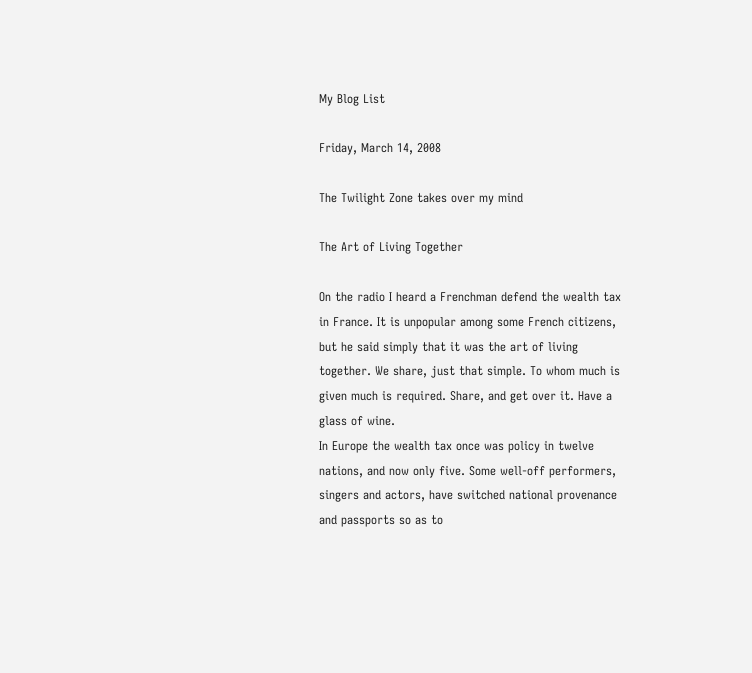My Blog List

Friday, March 14, 2008

The Twilight Zone takes over my mind

The Art of Living Together

On the radio I heard a Frenchman defend the wealth tax in France. It is unpopular among some French citizens, but he said simply that it was the art of living together. We share, just that simple. To whom much is given much is required. Share, and get over it. Have a glass of wine.
In Europe the wealth tax once was policy in twelve nations, and now only five. Some well-off performers, singers and actors, have switched national provenance and passports so as to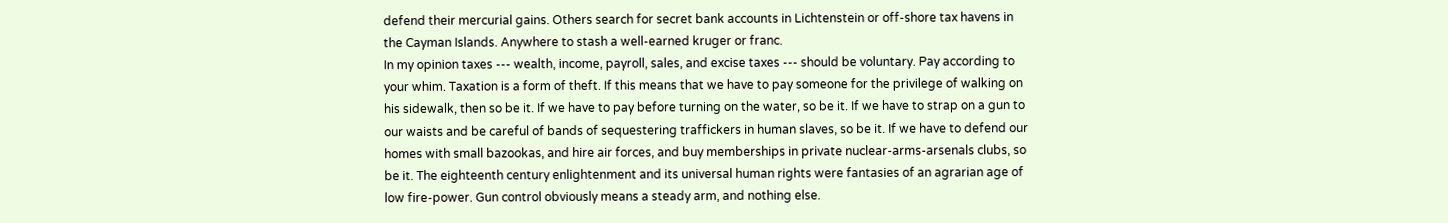defend their mercurial gains. Others search for secret bank accounts in Lichtenstein or off-shore tax havens in the Cayman Islands. Anywhere to stash a well-earned kruger or franc.
In my opinion taxes --- wealth, income, payroll, sales, and excise taxes --- should be voluntary. Pay according to your whim. Taxation is a form of theft. If this means that we have to pay someone for the privilege of walking on his sidewalk, then so be it. If we have to pay before turning on the water, so be it. If we have to strap on a gun to our waists and be careful of bands of sequestering traffickers in human slaves, so be it. If we have to defend our homes with small bazookas, and hire air forces, and buy memberships in private nuclear-arms-arsenals clubs, so be it. The eighteenth century enlightenment and its universal human rights were fantasies of an agrarian age of low fire-power. Gun control obviously means a steady arm, and nothing else.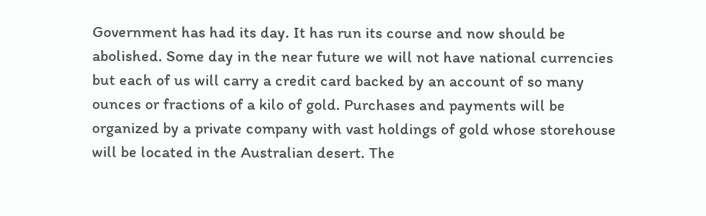Government has had its day. It has run its course and now should be abolished. Some day in the near future we will not have national currencies but each of us will carry a credit card backed by an account of so many ounces or fractions of a kilo of gold. Purchases and payments will be organized by a private company with vast holdings of gold whose storehouse will be located in the Australian desert. The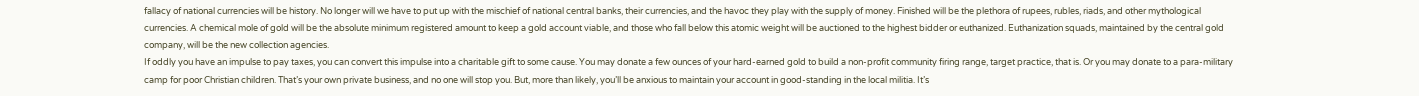fallacy of national currencies will be history. No longer will we have to put up with the mischief of national central banks, their currencies, and the havoc they play with the supply of money. Finished will be the plethora of rupees, rubles, riads, and other mythological currencies. A chemical mole of gold will be the absolute minimum registered amount to keep a gold account viable, and those who fall below this atomic weight will be auctioned to the highest bidder or euthanized. Euthanization squads, maintained by the central gold company, will be the new collection agencies.
If oddly you have an impulse to pay taxes, you can convert this impulse into a charitable gift to some cause. You may donate a few ounces of your hard-earned gold to build a non-profit community firing range, target practice, that is. Or you may donate to a para-military camp for poor Christian children. That’s your own private business, and no one will stop you. But, more than likely, you’ll be anxious to maintain your account in good-standing in the local militia. It’s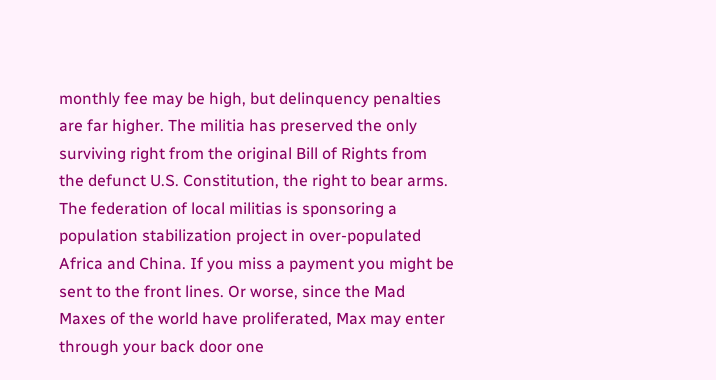monthly fee may be high, but delinquency penalties are far higher. The militia has preserved the only surviving right from the original Bill of Rights from the defunct U.S. Constitution, the right to bear arms. The federation of local militias is sponsoring a population stabilization project in over-populated Africa and China. If you miss a payment you might be sent to the front lines. Or worse, since the Mad Maxes of the world have proliferated, Max may enter through your back door one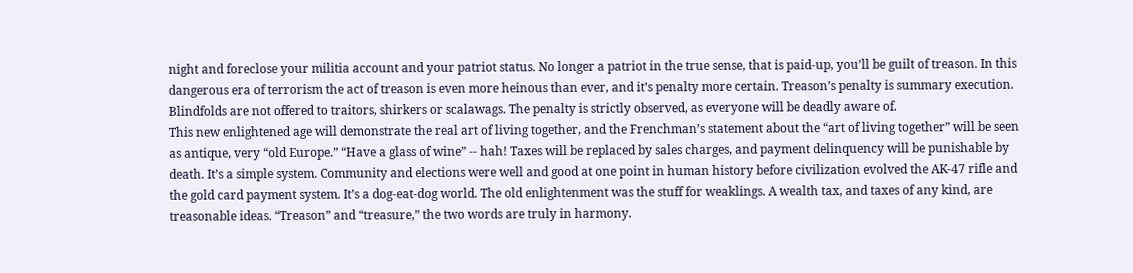night and foreclose your militia account and your patriot status. No longer a patriot in the true sense, that is paid-up, you’ll be guilt of treason. In this dangerous era of terrorism the act of treason is even more heinous than ever, and it’s penalty more certain. Treason’s penalty is summary execution. Blindfolds are not offered to traitors, shirkers or scalawags. The penalty is strictly observed, as everyone will be deadly aware of.
This new enlightened age will demonstrate the real art of living together, and the Frenchman’s statement about the “art of living together” will be seen as antique, very “old Europe.” “Have a glass of wine” -- hah! Taxes will be replaced by sales charges, and payment delinquency will be punishable by death. It’s a simple system. Community and elections were well and good at one point in human history before civilization evolved the AK-47 rifle and the gold card payment system. It’s a dog-eat-dog world. The old enlightenment was the stuff for weaklings. A wealth tax, and taxes of any kind, are treasonable ideas. “Treason” and “treasure,” the two words are truly in harmony.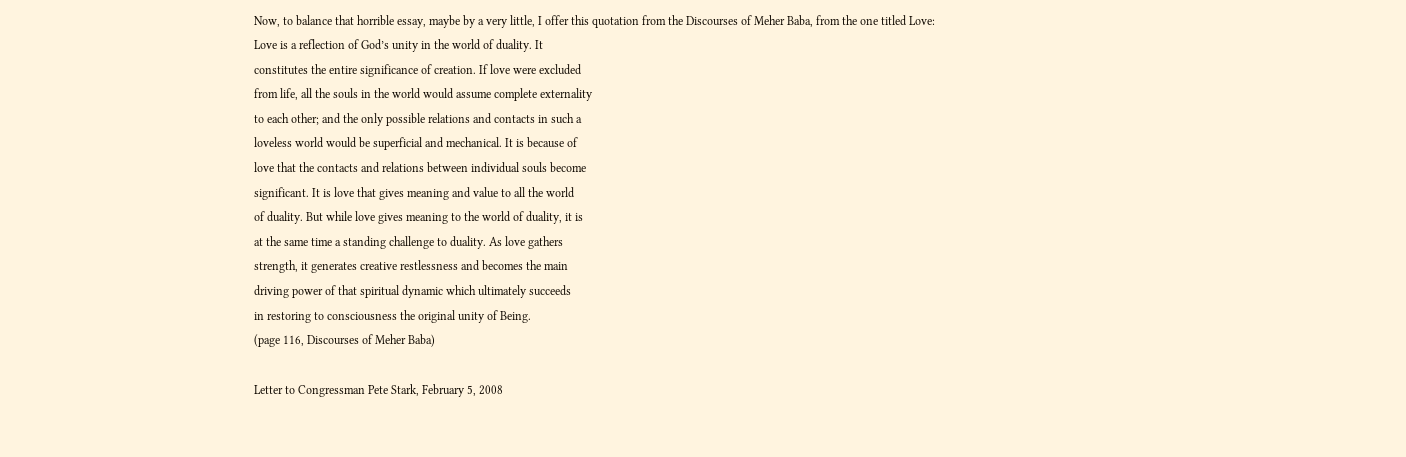Now, to balance that horrible essay, maybe by a very little, I offer this quotation from the Discourses of Meher Baba, from the one titled Love:
Love is a reflection of God’s unity in the world of duality. It
constitutes the entire significance of creation. If love were excluded
from life, all the souls in the world would assume complete externality
to each other; and the only possible relations and contacts in such a
loveless world would be superficial and mechanical. It is because of
love that the contacts and relations between individual souls become
significant. It is love that gives meaning and value to all the world
of duality. But while love gives meaning to the world of duality, it is
at the same time a standing challenge to duality. As love gathers
strength, it generates creative restlessness and becomes the main
driving power of that spiritual dynamic which ultimately succeeds
in restoring to consciousness the original unity of Being.
(page 116, Discourses of Meher Baba)

Letter to Congressman Pete Stark, February 5, 2008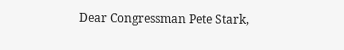Dear Congressman Pete Stark,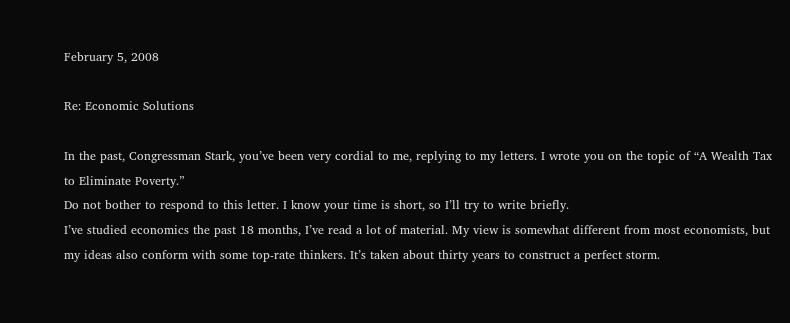February 5, 2008

Re: Economic Solutions

In the past, Congressman Stark, you’ve been very cordial to me, replying to my letters. I wrote you on the topic of “A Wealth Tax to Eliminate Poverty.”
Do not bother to respond to this letter. I know your time is short, so I’ll try to write briefly.
I’ve studied economics the past 18 months, I’ve read a lot of material. My view is somewhat different from most economists, but my ideas also conform with some top-rate thinkers. It’s taken about thirty years to construct a perfect storm.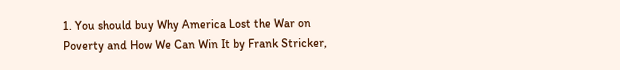1. You should buy Why America Lost the War on Poverty and How We Can Win It by Frank Stricker,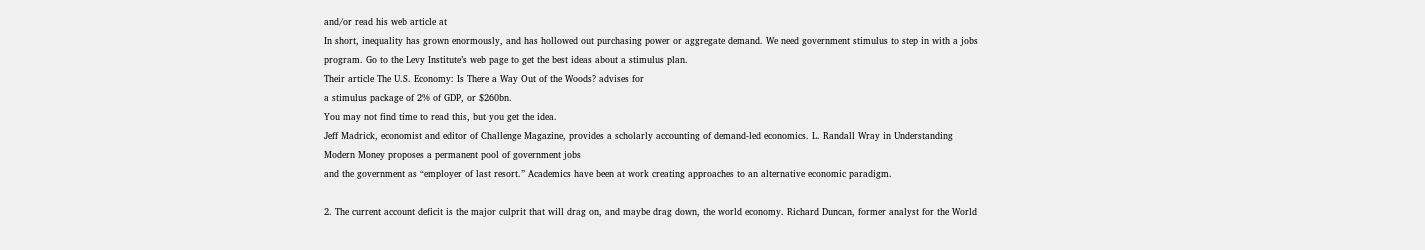and/or read his web article at
In short, inequality has grown enormously, and has hollowed out purchasing power or aggregate demand. We need government stimulus to step in with a jobs program. Go to the Levy Institute’s web page to get the best ideas about a stimulus plan.
Their article The U.S. Economy: Is There a Way Out of the Woods? advises for
a stimulus package of 2% of GDP, or $260bn.
You may not find time to read this, but you get the idea.
Jeff Madrick, economist and editor of Challenge Magazine, provides a scholarly accounting of demand-led economics. L. Randall Wray in Understanding Modern Money proposes a permanent pool of government jobs
and the government as “employer of last resort.” Academics have been at work creating approaches to an alternative economic paradigm.

2. The current account deficit is the major culprit that will drag on, and maybe drag down, the world economy. Richard Duncan, former analyst for the World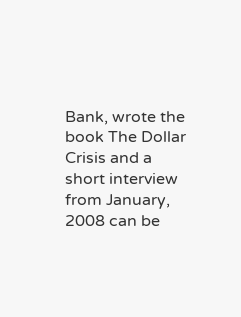Bank, wrote the book The Dollar Crisis and a short interview from January, 2008 can be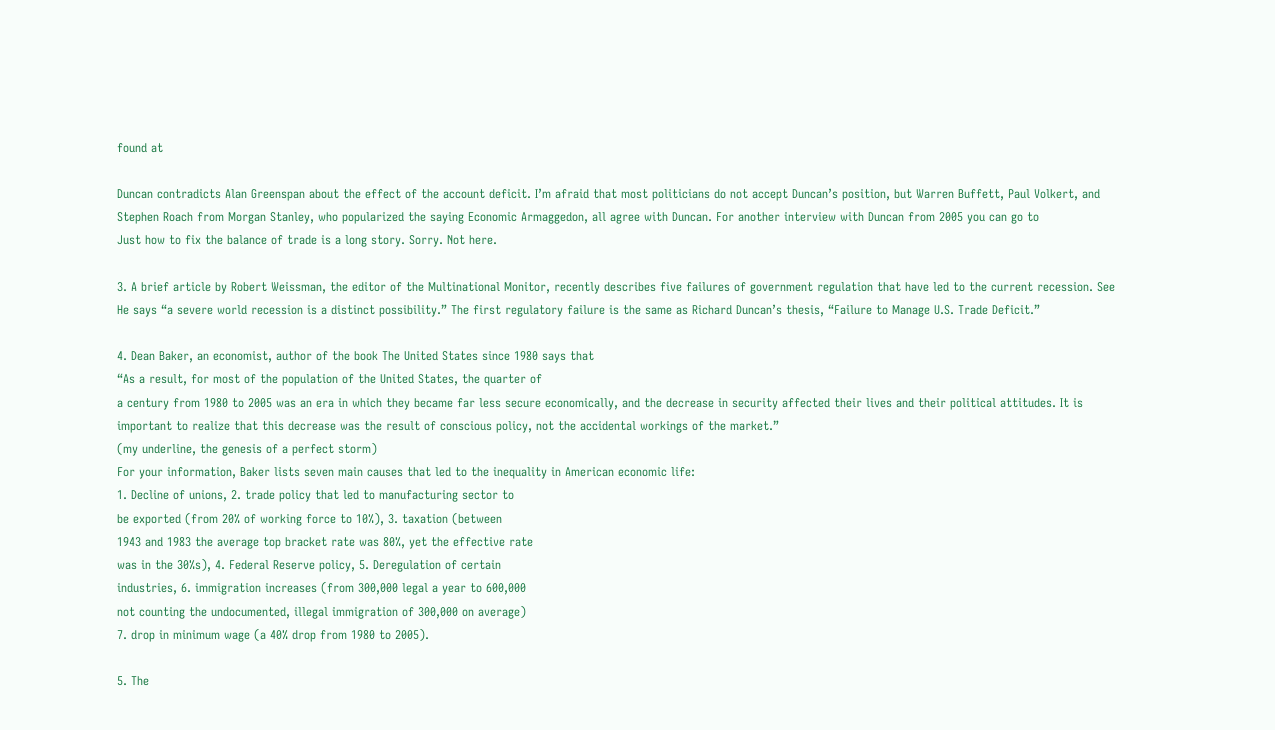found at

Duncan contradicts Alan Greenspan about the effect of the account deficit. I’m afraid that most politicians do not accept Duncan’s position, but Warren Buffett, Paul Volkert, and Stephen Roach from Morgan Stanley, who popularized the saying Economic Armaggedon, all agree with Duncan. For another interview with Duncan from 2005 you can go to
Just how to fix the balance of trade is a long story. Sorry. Not here.

3. A brief article by Robert Weissman, the editor of the Multinational Monitor, recently describes five failures of government regulation that have led to the current recession. See
He says “a severe world recession is a distinct possibility.” The first regulatory failure is the same as Richard Duncan’s thesis, “Failure to Manage U.S. Trade Deficit.”

4. Dean Baker, an economist, author of the book The United States since 1980 says that
“As a result, for most of the population of the United States, the quarter of
a century from 1980 to 2005 was an era in which they became far less secure economically, and the decrease in security affected their lives and their political attitudes. It is important to realize that this decrease was the result of conscious policy, not the accidental workings of the market.”
(my underline, the genesis of a perfect storm)
For your information, Baker lists seven main causes that led to the inequality in American economic life:
1. Decline of unions, 2. trade policy that led to manufacturing sector to
be exported (from 20% of working force to 10%), 3. taxation (between
1943 and 1983 the average top bracket rate was 80%, yet the effective rate
was in the 30%s), 4. Federal Reserve policy, 5. Deregulation of certain
industries, 6. immigration increases (from 300,000 legal a year to 600,000
not counting the undocumented, illegal immigration of 300,000 on average)
7. drop in minimum wage (a 40% drop from 1980 to 2005).

5. The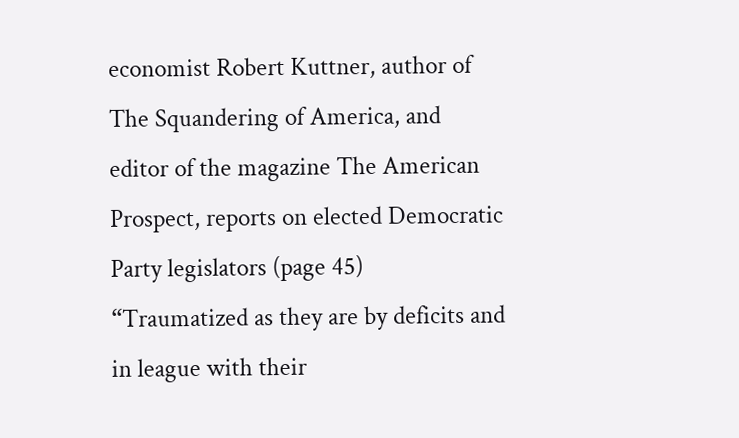economist Robert Kuttner, author of The Squandering of America, and editor of the magazine The American Prospect, reports on elected Democratic Party legislators (page 45)
“Traumatized as they are by deficits and in league with their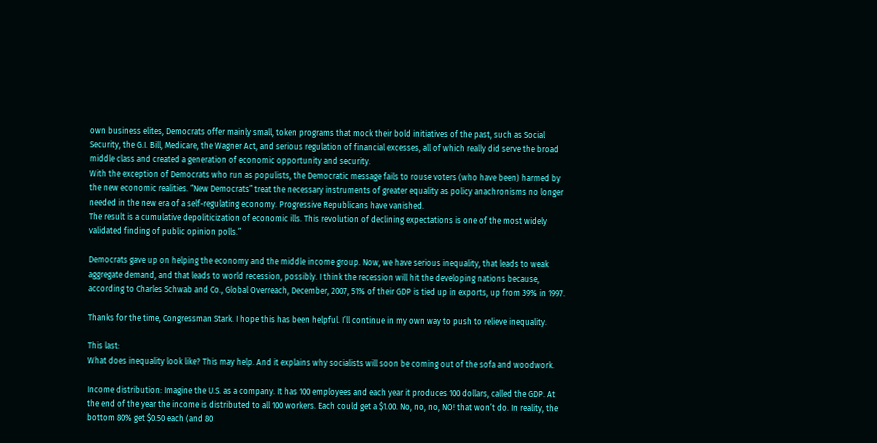own business elites, Democrats offer mainly small, token programs that mock their bold initiatives of the past, such as Social Security, the G.I. Bill, Medicare, the Wagner Act, and serious regulation of financial excesses, all of which really did serve the broad middle class and created a generation of economic opportunity and security.
With the exception of Democrats who run as populists, the Democratic message fails to rouse voters (who have been) harmed by the new economic realities. “New Democrats” treat the necessary instruments of greater equality as policy anachronisms no longer needed in the new era of a self-regulating economy. Progressive Republicans have vanished.
The result is a cumulative depoliticization of economic ills. This revolution of declining expectations is one of the most widely validated finding of public opinion polls.”

Democrats gave up on helping the economy and the middle income group. Now, we have serious inequality, that leads to weak aggregate demand, and that leads to world recession, possibly. I think the recession will hit the developing nations because, according to Charles Schwab and Co., Global Overreach, December, 2007, 51% of their GDP is tied up in exports, up from 39% in 1997.

Thanks for the time, Congressman Stark. I hope this has been helpful. I’ll continue in my own way to push to relieve inequality.

This last:
What does inequality look like? This may help. And it explains why socialists will soon be coming out of the sofa and woodwork.

Income distribution: Imagine the U.S. as a company. It has 100 employees and each year it produces 100 dollars, called the GDP. At the end of the year the income is distributed to all 100 workers. Each could get a $1.00. No, no, no, NO! that won’t do. In reality, the bottom 80% get $0.50 each (and 80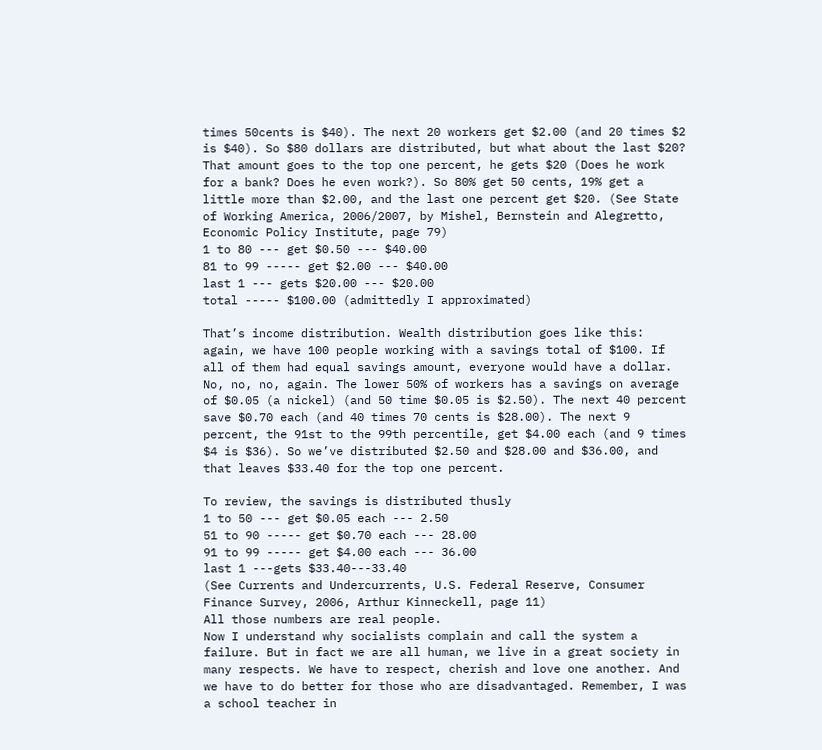times 50cents is $40). The next 20 workers get $2.00 (and 20 times $2 is $40). So $80 dollars are distributed, but what about the last $20? That amount goes to the top one percent, he gets $20 (Does he work for a bank? Does he even work?). So 80% get 50 cents, 19% get a little more than $2.00, and the last one percent get $20. (See State of Working America, 2006/2007, by Mishel, Bernstein and Alegretto, Economic Policy Institute, page 79)
1 to 80 --- get $0.50 --- $40.00
81 to 99 ----- get $2.00 --- $40.00
last 1 --- gets $20.00 --- $20.00
total ----- $100.00 (admittedly I approximated)

That’s income distribution. Wealth distribution goes like this: again, we have 100 people working with a savings total of $100. If all of them had equal savings amount, everyone would have a dollar. No, no, no, again. The lower 50% of workers has a savings on average of $0.05 (a nickel) (and 50 time $0.05 is $2.50). The next 40 percent save $0.70 each (and 40 times 70 cents is $28.00). The next 9 percent, the 91st to the 99th percentile, get $4.00 each (and 9 times $4 is $36). So we’ve distributed $2.50 and $28.00 and $36.00, and that leaves $33.40 for the top one percent.

To review, the savings is distributed thusly
1 to 50 --- get $0.05 each --- 2.50
51 to 90 ----- get $0.70 each --- 28.00
91 to 99 ----- get $4.00 each --- 36.00
last 1 ---gets $33.40---33.40
(See Currents and Undercurrents, U.S. Federal Reserve, Consumer Finance Survey, 2006, Arthur Kinneckell, page 11)
All those numbers are real people.
Now I understand why socialists complain and call the system a failure. But in fact we are all human, we live in a great society in many respects. We have to respect, cherish and love one another. And we have to do better for those who are disadvantaged. Remember, I was a school teacher in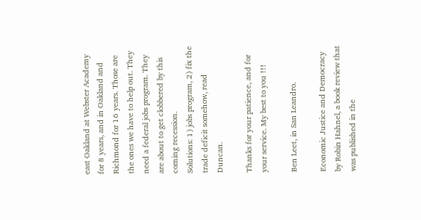east Oakland at Webster Academy for 8 years, and in Oakland and Richmond for 16 years. Those are the ones we have to help out. They need a federal jobs program. They are about to get clobbered by this coming recession.
Solutions: 1) jobs program, 2) fix the trade deficit somehow, read Duncan.

Thanks for your patience, and for your service. My best to you !!!

Ben Leet, in San Leandro.

Economic Justice and Democracy by Robin Hahnel, a book review that was published in the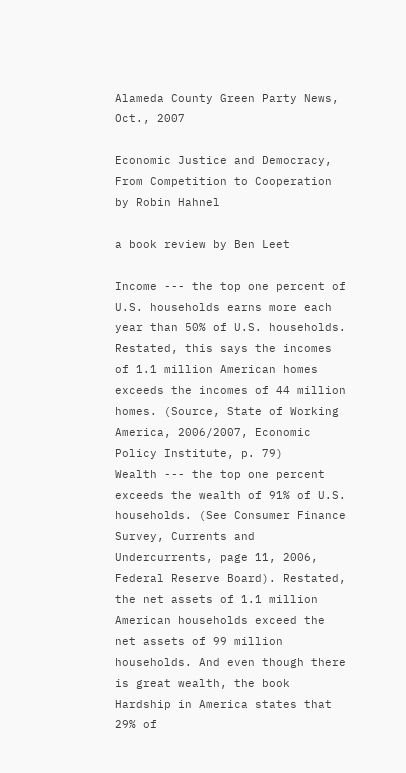Alameda County Green Party News, Oct., 2007

Economic Justice and Democracy,
From Competition to Cooperation
by Robin Hahnel

a book review by Ben Leet

Income --- the top one percent of U.S. households earns more each year than 50% of U.S. households. Restated, this says the incomes of 1.1 million American homes exceeds the incomes of 44 million homes. (Source, State of Working America, 2006/2007, Economic Policy Institute, p. 79)
Wealth --- the top one percent exceeds the wealth of 91% of U.S. households. (See Consumer Finance Survey, Currents and Undercurrents, page 11, 2006, Federal Reserve Board). Restated, the net assets of 1.1 million American households exceed the net assets of 99 million households. And even though there is great wealth, the book Hardship in America states that 29% of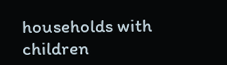households with children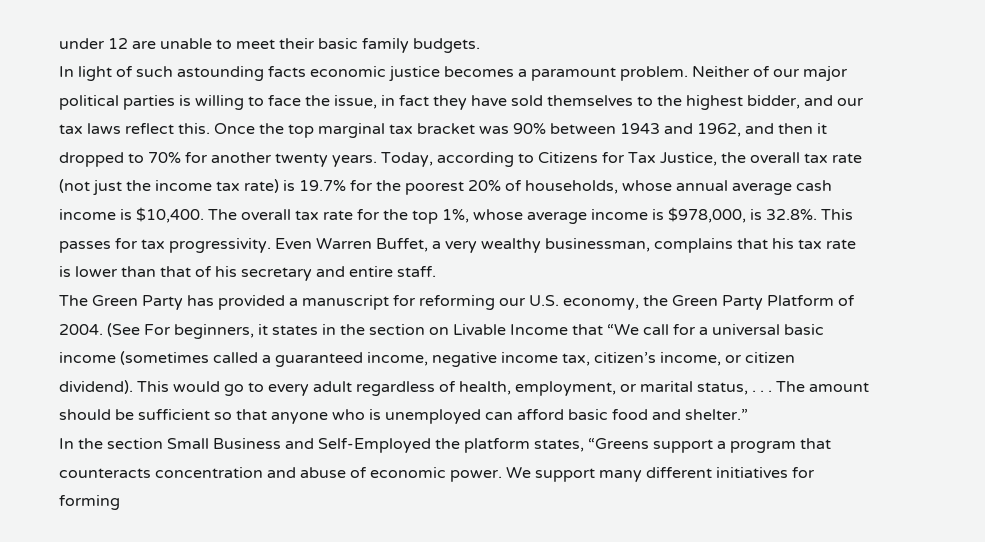under 12 are unable to meet their basic family budgets.
In light of such astounding facts economic justice becomes a paramount problem. Neither of our major political parties is willing to face the issue, in fact they have sold themselves to the highest bidder, and our tax laws reflect this. Once the top marginal tax bracket was 90% between 1943 and 1962, and then it dropped to 70% for another twenty years. Today, according to Citizens for Tax Justice, the overall tax rate (not just the income tax rate) is 19.7% for the poorest 20% of households, whose annual average cash income is $10,400. The overall tax rate for the top 1%, whose average income is $978,000, is 32.8%. This passes for tax progressivity. Even Warren Buffet, a very wealthy businessman, complains that his tax rate is lower than that of his secretary and entire staff.
The Green Party has provided a manuscript for reforming our U.S. economy, the Green Party Platform of 2004. (See For beginners, it states in the section on Livable Income that “We call for a universal basic income (sometimes called a guaranteed income, negative income tax, citizen’s income, or citizen dividend). This would go to every adult regardless of health, employment, or marital status, . . . The amount should be sufficient so that anyone who is unemployed can afford basic food and shelter.”
In the section Small Business and Self-Employed the platform states, “Greens support a program that counteracts concentration and abuse of economic power. We support many different initiatives for forming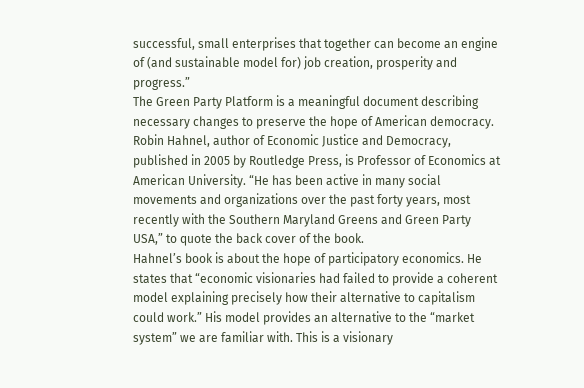successful, small enterprises that together can become an engine of (and sustainable model for) job creation, prosperity and progress.”
The Green Party Platform is a meaningful document describing necessary changes to preserve the hope of American democracy.
Robin Hahnel, author of Economic Justice and Democracy, published in 2005 by Routledge Press, is Professor of Economics at American University. “He has been active in many social movements and organizations over the past forty years, most recently with the Southern Maryland Greens and Green Party USA,” to quote the back cover of the book.
Hahnel’s book is about the hope of participatory economics. He states that “economic visionaries had failed to provide a coherent model explaining precisely how their alternative to capitalism could work.” His model provides an alternative to the “market system” we are familiar with. This is a visionary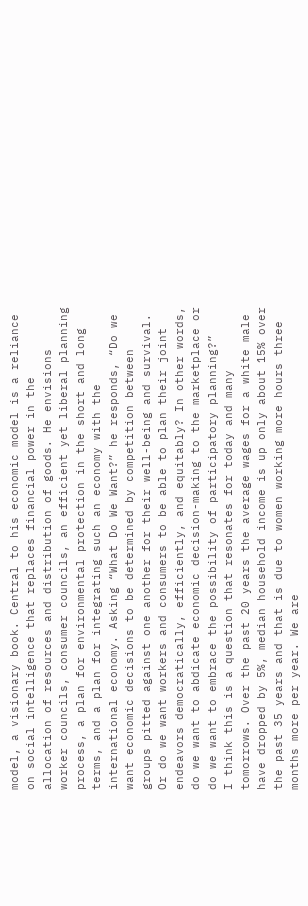model, a visionary book. Central to his economic model is a reliance on social intelligence that replaces financial power in the allocation of resources and distribution of goods. He envisions worker councils, consumer councils, an efficient yet liberal planning process, a plan for environmental protection in the short and long terms, and a plan for integrating such an economy with the international economy. Asking “What Do We Want?” he responds, “Do we want economic decisions to be determined by competition between groups pitted against one another for their well-being and survival. Or do we want workers and consumers to be able to plan their joint endeavors democratically, efficiently, and equitably? In other words, do we want to abdicate economic decision-making to the marketplace or do we want to embrace the possibility of participatory planning?”
I think this is a question that resonates for today and many tomorrows. Over the past 20 years the average wages for a white male have dropped by 5%, median household income is up only about 15% over the past 35 years and that is due to women working more hours three months more per year. We are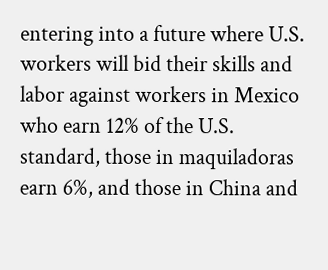entering into a future where U.S. workers will bid their skills and labor against workers in Mexico who earn 12% of the U.S. standard, those in maquiladoras earn 6%, and those in China and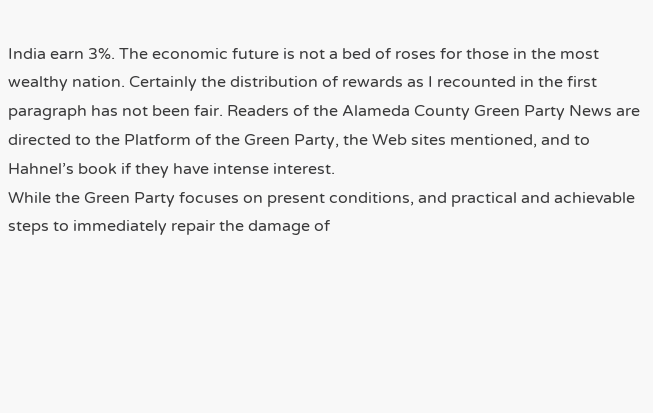India earn 3%. The economic future is not a bed of roses for those in the most wealthy nation. Certainly the distribution of rewards as I recounted in the first paragraph has not been fair. Readers of the Alameda County Green Party News are directed to the Platform of the Green Party, the Web sites mentioned, and to Hahnel’s book if they have intense interest.
While the Green Party focuses on present conditions, and practical and achievable steps to immediately repair the damage of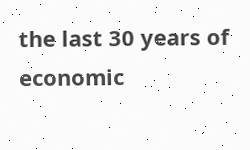the last 30 years of economic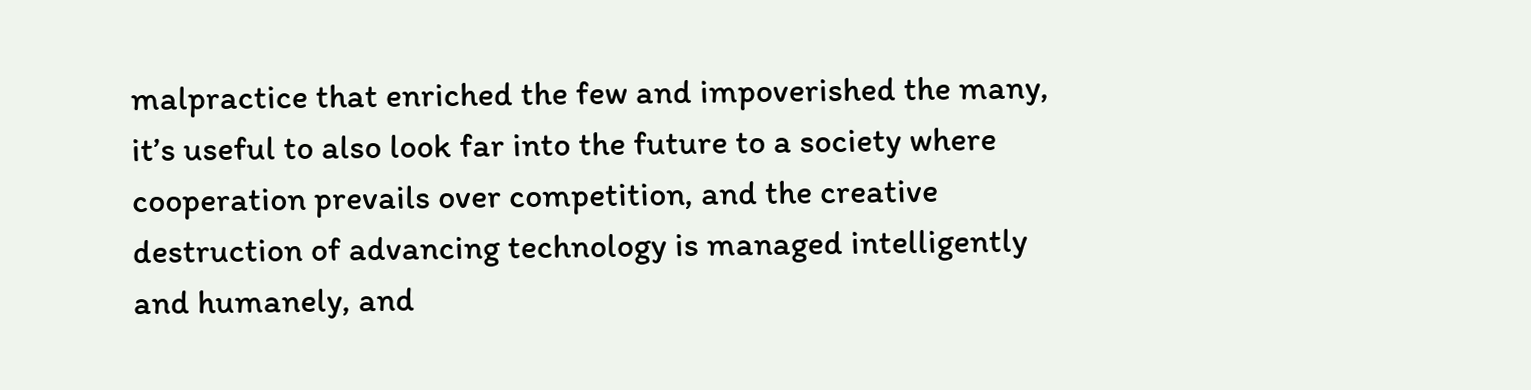malpractice that enriched the few and impoverished the many, it’s useful to also look far into the future to a society where cooperation prevails over competition, and the creative destruction of advancing technology is managed intelligently and humanely, and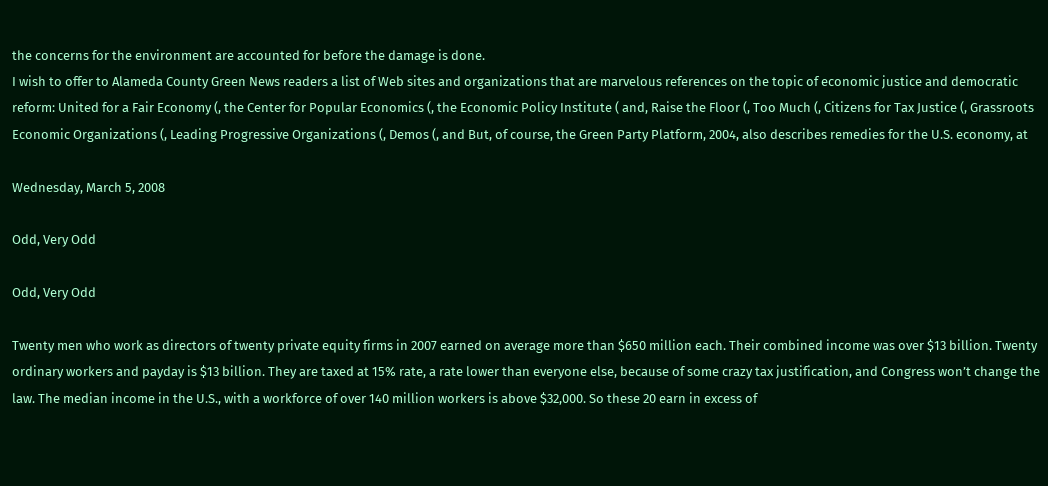the concerns for the environment are accounted for before the damage is done.
I wish to offer to Alameda County Green News readers a list of Web sites and organizations that are marvelous references on the topic of economic justice and democratic reform: United for a Fair Economy (, the Center for Popular Economics (, the Economic Policy Institute ( and, Raise the Floor (, Too Much (, Citizens for Tax Justice (, Grassroots Economic Organizations (, Leading Progressive Organizations (, Demos (, and But, of course, the Green Party Platform, 2004, also describes remedies for the U.S. economy, at

Wednesday, March 5, 2008

Odd, Very Odd

Odd, Very Odd

Twenty men who work as directors of twenty private equity firms in 2007 earned on average more than $650 million each. Their combined income was over $13 billion. Twenty ordinary workers and payday is $13 billion. They are taxed at 15% rate, a rate lower than everyone else, because of some crazy tax justification, and Congress won’t change the law. The median income in the U.S., with a workforce of over 140 million workers is above $32,000. So these 20 earn in excess of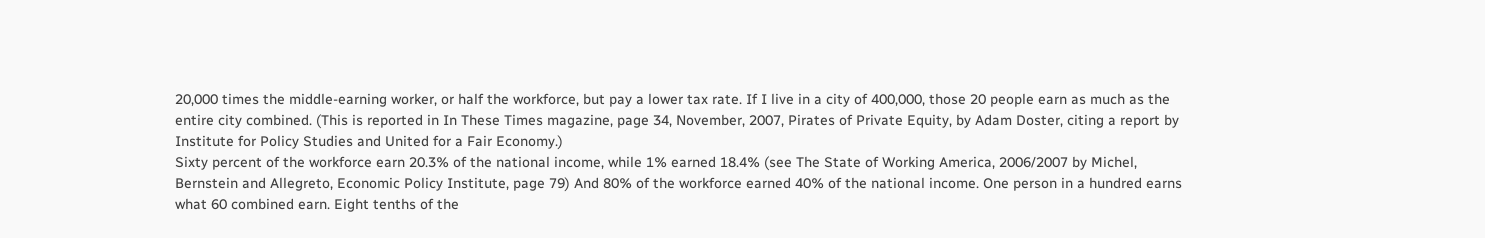20,000 times the middle-earning worker, or half the workforce, but pay a lower tax rate. If I live in a city of 400,000, those 20 people earn as much as the entire city combined. (This is reported in In These Times magazine, page 34, November, 2007, Pirates of Private Equity, by Adam Doster, citing a report by Institute for Policy Studies and United for a Fair Economy.)
Sixty percent of the workforce earn 20.3% of the national income, while 1% earned 18.4% (see The State of Working America, 2006/2007 by Michel, Bernstein and Allegreto, Economic Policy Institute, page 79) And 80% of the workforce earned 40% of the national income. One person in a hundred earns what 60 combined earn. Eight tenths of the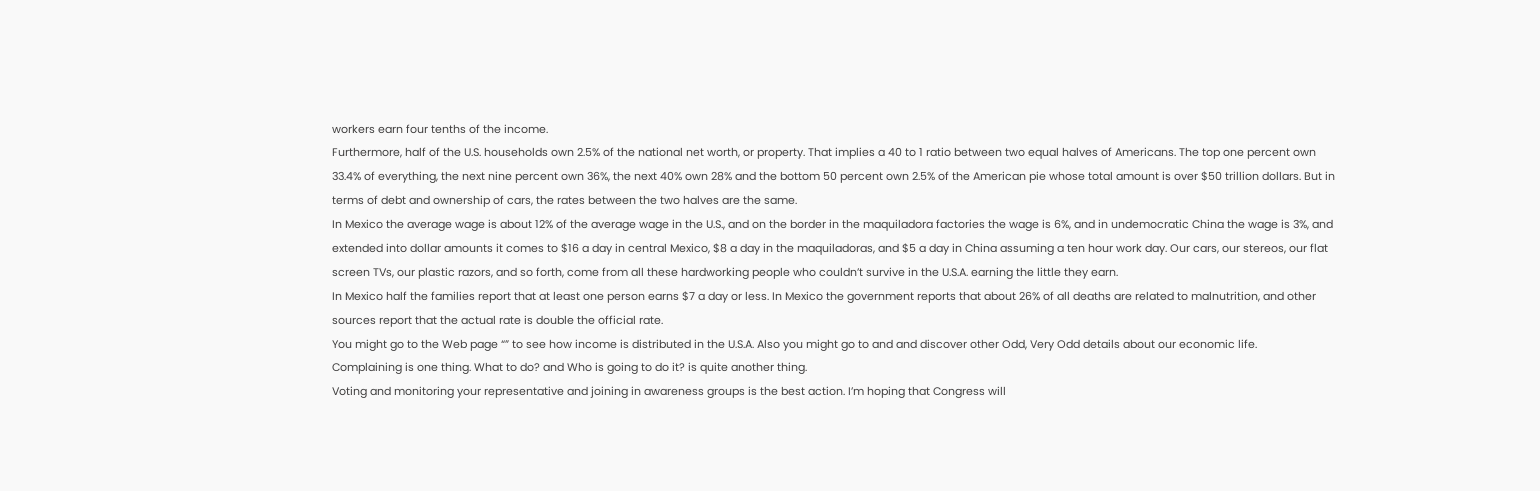workers earn four tenths of the income.
Furthermore, half of the U.S. households own 2.5% of the national net worth, or property. That implies a 40 to 1 ratio between two equal halves of Americans. The top one percent own 33.4% of everything, the next nine percent own 36%, the next 40% own 28% and the bottom 50 percent own 2.5% of the American pie whose total amount is over $50 trillion dollars. But in terms of debt and ownership of cars, the rates between the two halves are the same.
In Mexico the average wage is about 12% of the average wage in the U.S., and on the border in the maquiladora factories the wage is 6%, and in undemocratic China the wage is 3%, and extended into dollar amounts it comes to $16 a day in central Mexico, $8 a day in the maquiladoras, and $5 a day in China assuming a ten hour work day. Our cars, our stereos, our flat screen TVs, our plastic razors, and so forth, come from all these hardworking people who couldn’t survive in the U.S.A. earning the little they earn.
In Mexico half the families report that at least one person earns $7 a day or less. In Mexico the government reports that about 26% of all deaths are related to malnutrition, and other sources report that the actual rate is double the official rate.
You might go to the Web page “” to see how income is distributed in the U.S.A. Also you might go to and and discover other Odd, Very Odd details about our economic life.
Complaining is one thing. What to do? and Who is going to do it? is quite another thing.
Voting and monitoring your representative and joining in awareness groups is the best action. I’m hoping that Congress will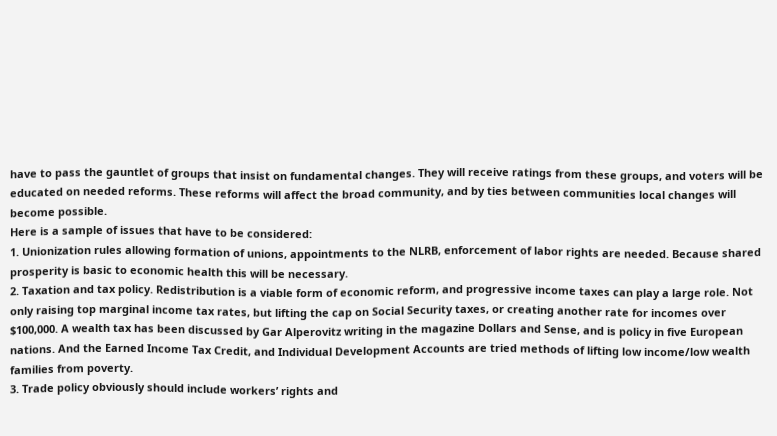have to pass the gauntlet of groups that insist on fundamental changes. They will receive ratings from these groups, and voters will be educated on needed reforms. These reforms will affect the broad community, and by ties between communities local changes will become possible.
Here is a sample of issues that have to be considered:
1. Unionization rules allowing formation of unions, appointments to the NLRB, enforcement of labor rights are needed. Because shared prosperity is basic to economic health this will be necessary.
2. Taxation and tax policy. Redistribution is a viable form of economic reform, and progressive income taxes can play a large role. Not only raising top marginal income tax rates, but lifting the cap on Social Security taxes, or creating another rate for incomes over $100,000. A wealth tax has been discussed by Gar Alperovitz writing in the magazine Dollars and Sense, and is policy in five European nations. And the Earned Income Tax Credit, and Individual Development Accounts are tried methods of lifting low income/low wealth families from poverty.
3. Trade policy obviously should include workers’ rights and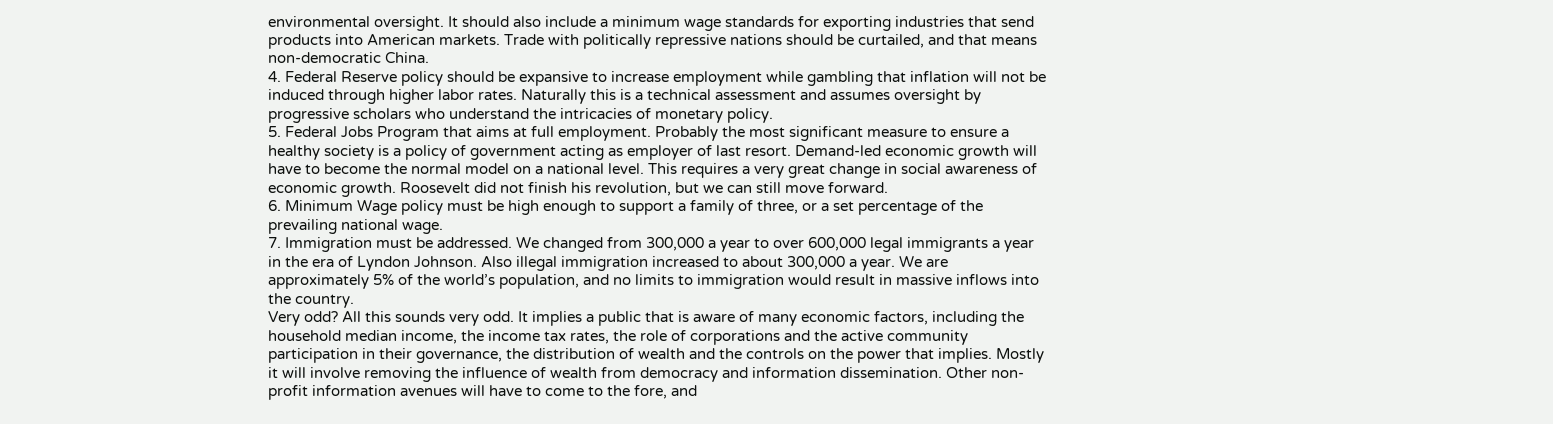environmental oversight. It should also include a minimum wage standards for exporting industries that send products into American markets. Trade with politically repressive nations should be curtailed, and that means non-democratic China.
4. Federal Reserve policy should be expansive to increase employment while gambling that inflation will not be induced through higher labor rates. Naturally this is a technical assessment and assumes oversight by progressive scholars who understand the intricacies of monetary policy.
5. Federal Jobs Program that aims at full employment. Probably the most significant measure to ensure a healthy society is a policy of government acting as employer of last resort. Demand-led economic growth will have to become the normal model on a national level. This requires a very great change in social awareness of economic growth. Roosevelt did not finish his revolution, but we can still move forward.
6. Minimum Wage policy must be high enough to support a family of three, or a set percentage of the prevailing national wage.
7. Immigration must be addressed. We changed from 300,000 a year to over 600,000 legal immigrants a year in the era of Lyndon Johnson. Also illegal immigration increased to about 300,000 a year. We are approximately 5% of the world’s population, and no limits to immigration would result in massive inflows into the country.
Very odd? All this sounds very odd. It implies a public that is aware of many economic factors, including the household median income, the income tax rates, the role of corporations and the active community participation in their governance, the distribution of wealth and the controls on the power that implies. Mostly it will involve removing the influence of wealth from democracy and information dissemination. Other non-profit information avenues will have to come to the fore, and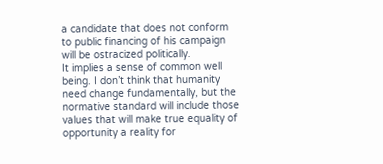a candidate that does not conform to public financing of his campaign will be ostracized politically.
It implies a sense of common well being. I don’t think that humanity need change fundamentally, but the normative standard will include those values that will make true equality of opportunity a reality for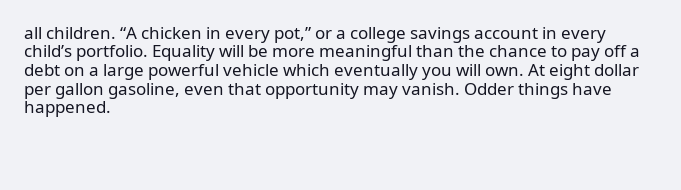all children. “A chicken in every pot,” or a college savings account in every child’s portfolio. Equality will be more meaningful than the chance to pay off a debt on a large powerful vehicle which eventually you will own. At eight dollar per gallon gasoline, even that opportunity may vanish. Odder things have happened.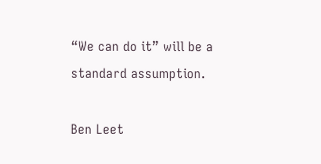“We can do it” will be a standard assumption.

Ben Leet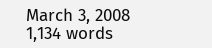March 3, 2008
1,134 words